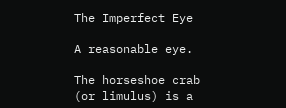The Imperfect Eye

A reasonable eye.

The horseshoe crab (or limulus) is a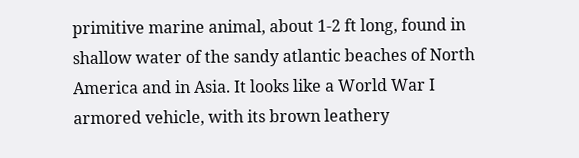primitive marine animal, about 1-2 ft long, found in shallow water of the sandy atlantic beaches of North America and in Asia. It looks like a World War I armored vehicle, with its brown leathery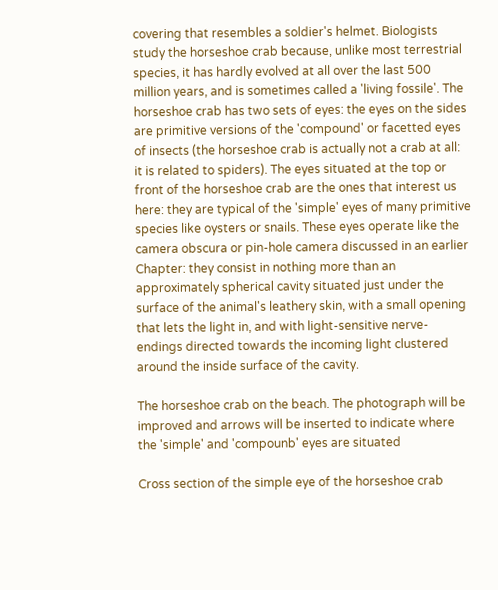covering that resembles a soldier's helmet. Biologists study the horseshoe crab because, unlike most terrestrial species, it has hardly evolved at all over the last 500 million years, and is sometimes called a 'living fossile'. The horseshoe crab has two sets of eyes: the eyes on the sides are primitive versions of the 'compound' or facetted eyes of insects (the horseshoe crab is actually not a crab at all: it is related to spiders). The eyes situated at the top or front of the horseshoe crab are the ones that interest us here: they are typical of the 'simple' eyes of many primitive species like oysters or snails. These eyes operate like the camera obscura or pin-hole camera discussed in an earlier Chapter: they consist in nothing more than an approximately spherical cavity situated just under the surface of the animal's leathery skin, with a small opening that lets the light in, and with light-sensitive nerve-endings directed towards the incoming light clustered around the inside surface of the cavity.

The horseshoe crab on the beach. The photograph will be improved and arrows will be inserted to indicate where the 'simple' and 'compounb' eyes are situated

Cross section of the simple eye of the horseshoe crab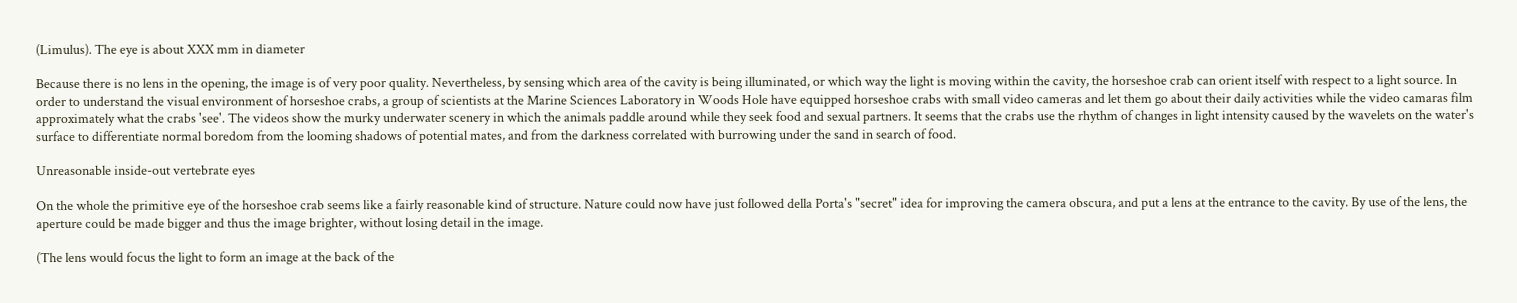(Limulus). The eye is about XXX mm in diameter

Because there is no lens in the opening, the image is of very poor quality. Nevertheless, by sensing which area of the cavity is being illuminated, or which way the light is moving within the cavity, the horseshoe crab can orient itself with respect to a light source. In order to understand the visual environment of horseshoe crabs, a group of scientists at the Marine Sciences Laboratory in Woods Hole have equipped horseshoe crabs with small video cameras and let them go about their daily activities while the video camaras film approximately what the crabs 'see'. The videos show the murky underwater scenery in which the animals paddle around while they seek food and sexual partners. It seems that the crabs use the rhythm of changes in light intensity caused by the wavelets on the water's surface to differentiate normal boredom from the looming shadows of potential mates, and from the darkness correlated with burrowing under the sand in search of food.

Unreasonable inside-out vertebrate eyes

On the whole the primitive eye of the horseshoe crab seems like a fairly reasonable kind of structure. Nature could now have just followed della Porta's "secret" idea for improving the camera obscura, and put a lens at the entrance to the cavity. By use of the lens, the aperture could be made bigger and thus the image brighter, without losing detail in the image.

(The lens would focus the light to form an image at the back of the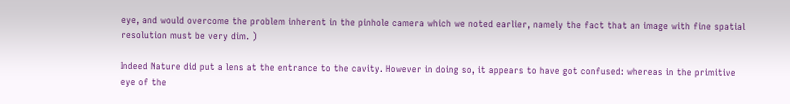eye, and would overcome the problem inherent in the pinhole camera which we noted earlier, namely the fact that an image with fine spatial resolution must be very dim. )

Indeed Nature did put a lens at the entrance to the cavity. However in doing so, it appears to have got confused: whereas in the primitive eye of the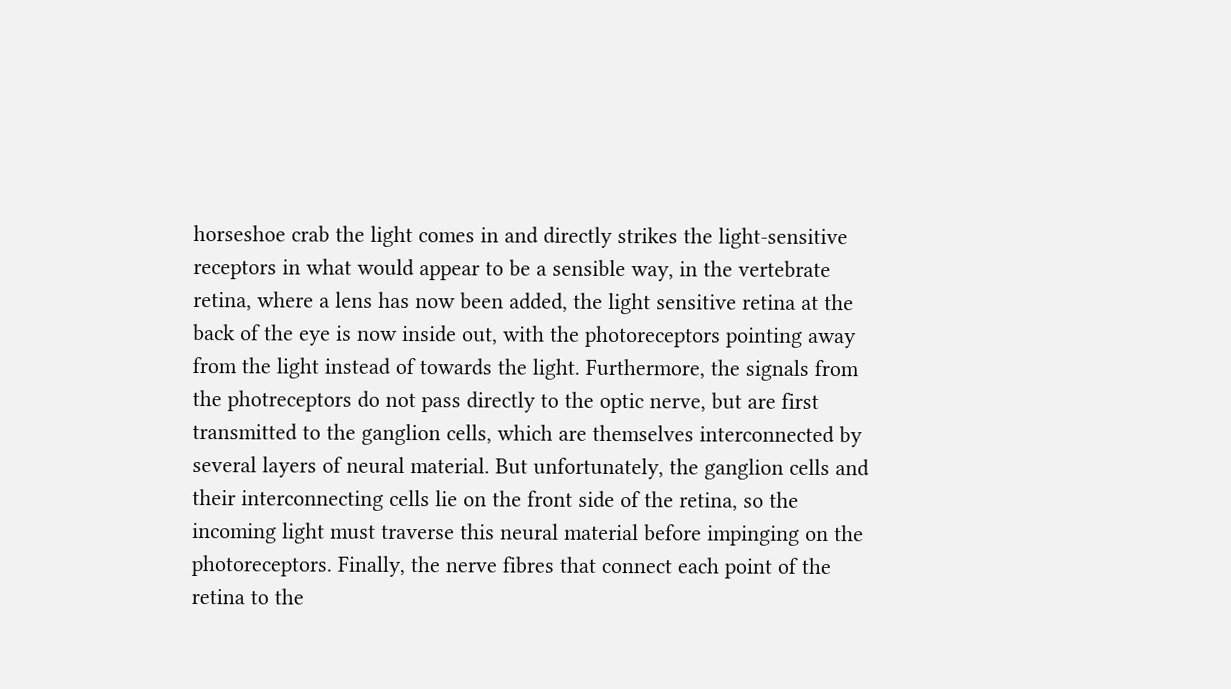horseshoe crab the light comes in and directly strikes the light-sensitive receptors in what would appear to be a sensible way, in the vertebrate retina, where a lens has now been added, the light sensitive retina at the back of the eye is now inside out, with the photoreceptors pointing away from the light instead of towards the light. Furthermore, the signals from the photreceptors do not pass directly to the optic nerve, but are first transmitted to the ganglion cells, which are themselves interconnected by several layers of neural material. But unfortunately, the ganglion cells and their interconnecting cells lie on the front side of the retina, so the incoming light must traverse this neural material before impinging on the photoreceptors. Finally, the nerve fibres that connect each point of the retina to the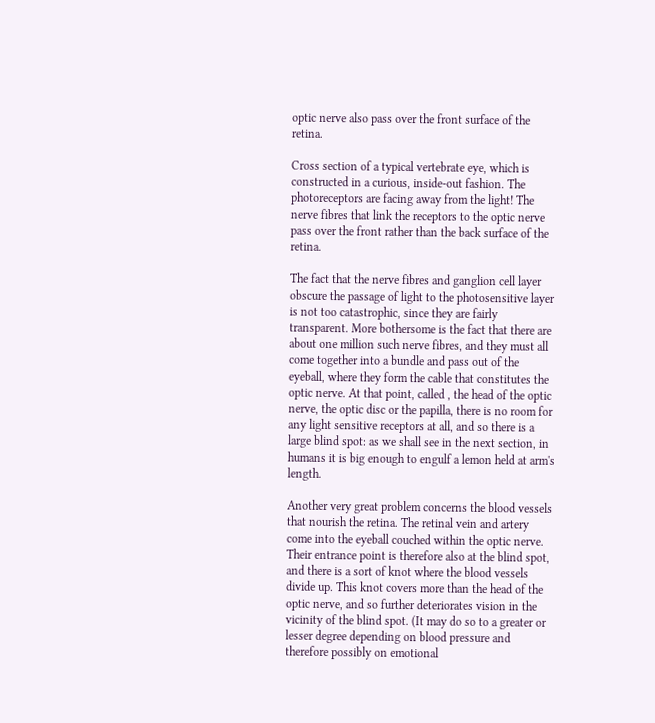optic nerve also pass over the front surface of the retina.

Cross section of a typical vertebrate eye, which is constructed in a curious, inside-out fashion. The photoreceptors are facing away from the light! The nerve fibres that link the receptors to the optic nerve pass over the front rather than the back surface of the retina.

The fact that the nerve fibres and ganglion cell layer obscure the passage of light to the photosensitive layer is not too catastrophic, since they are fairly transparent. More bothersome is the fact that there are about one million such nerve fibres, and they must all come together into a bundle and pass out of the eyeball, where they form the cable that constitutes the optic nerve. At that point, called , the head of the optic nerve, the optic disc or the papilla, there is no room for any light sensitive receptors at all, and so there is a large blind spot: as we shall see in the next section, in humans it is big enough to engulf a lemon held at arm's length.

Another very great problem concerns the blood vessels that nourish the retina. The retinal vein and artery come into the eyeball couched within the optic nerve. Their entrance point is therefore also at the blind spot, and there is a sort of knot where the blood vessels divide up. This knot covers more than the head of the optic nerve, and so further deteriorates vision in the vicinity of the blind spot. (It may do so to a greater or lesser degree depending on blood pressure and therefore possibly on emotional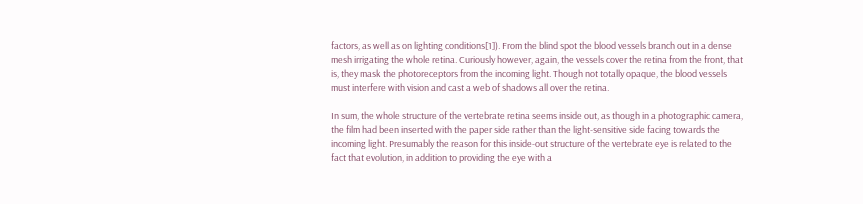factors, as well as on lighting conditions[1]). From the blind spot the blood vessels branch out in a dense mesh irrigating the whole retina. Curiously however, again, the vessels cover the retina from the front, that is, they mask the photoreceptors from the incoming light. Though not totally opaque, the blood vessels must interfere with vision and cast a web of shadows all over the retina.

In sum, the whole structure of the vertebrate retina seems inside out, as though in a photographic camera, the film had been inserted with the paper side rather than the light-sensitive side facing towards the incoming light. Presumably the reason for this inside-out structure of the vertebrate eye is related to the fact that evolution, in addition to providing the eye with a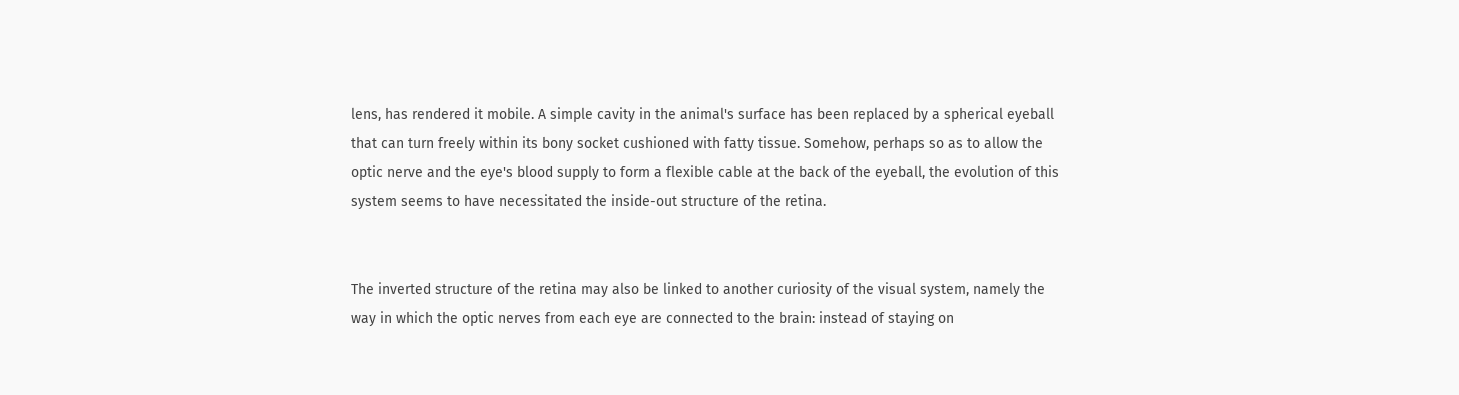lens, has rendered it mobile. A simple cavity in the animal's surface has been replaced by a spherical eyeball that can turn freely within its bony socket cushioned with fatty tissue. Somehow, perhaps so as to allow the optic nerve and the eye's blood supply to form a flexible cable at the back of the eyeball, the evolution of this system seems to have necessitated the inside-out structure of the retina.


The inverted structure of the retina may also be linked to another curiosity of the visual system, namely the way in which the optic nerves from each eye are connected to the brain: instead of staying on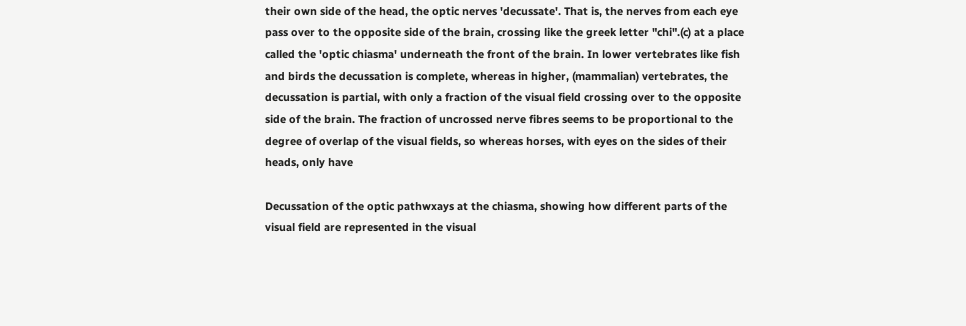their own side of the head, the optic nerves 'decussate'. That is, the nerves from each eye pass over to the opposite side of the brain, crossing like the greek letter "chi".(c) at a place called the 'optic chiasma' underneath the front of the brain. In lower vertebrates like fish and birds the decussation is complete, whereas in higher, (mammalian) vertebrates, the decussation is partial, with only a fraction of the visual field crossing over to the opposite side of the brain. The fraction of uncrossed nerve fibres seems to be proportional to the degree of overlap of the visual fields, so whereas horses, with eyes on the sides of their heads, only have

Decussation of the optic pathwxays at the chiasma, showing how different parts of the visual field are represented in the visual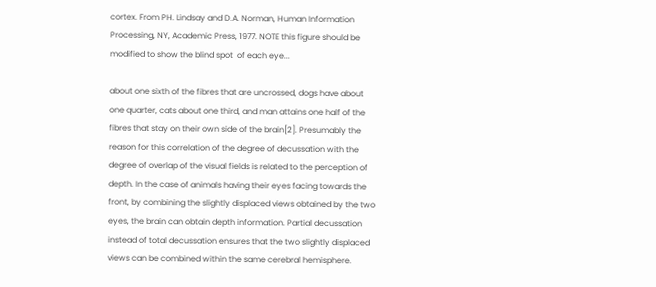cortex. From PH. Lindsay and D.A. Norman, Human Information Processing, NY, Academic Press, 1977. NOTE this figure should be modified to show the blind spot  of each eye...

about one sixth of the fibres that are uncrossed, dogs have about one quarter, cats about one third, and man attains one half of the fibres that stay on their own side of the brain[2]. Presumably the reason for this correlation of the degree of decussation with the degree of overlap of the visual fields is related to the perception of depth. In the case of animals having their eyes facing towards the front, by combining the slightly displaced views obtained by the two eyes, the brain can obtain depth information. Partial decussation instead of total decussation ensures that the two slightly displaced views can be combined within the same cerebral hemisphere.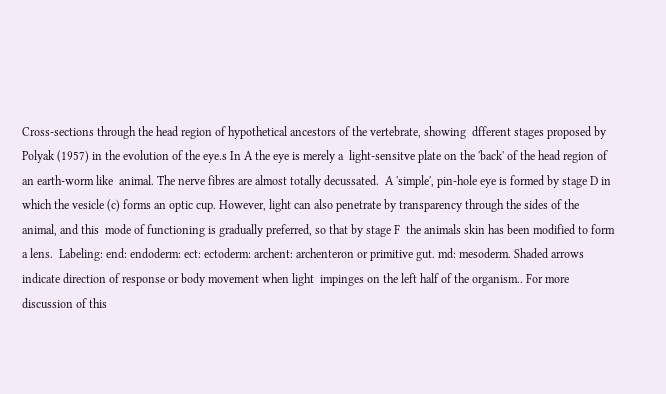Cross-sections through the head region of hypothetical ancestors of the vertebrate, showing  dfferent stages proposed by Polyak (1957) in the evolution of the eye.s In A the eye is merely a  light-sensitve plate on the 'back' of the head region of an earth-worm like  animal. The nerve fibres are almost totally decussated.  A 'simple', pin-hole eye is formed by stage D in which the vesicle (c) forms an optic cup. However, light can also penetrate by transparency through the sides of the animal, and this  mode of functioning is gradually preferred, so that by stage F  the animals skin has been modified to form a lens.  Labeling: end: endoderm: ect: ectoderm: archent: archenteron or primitive gut. md: mesoderm. Shaded arrows indicate direction of response or body movement when light  impinges on the left half of the organism.. For more discussion of this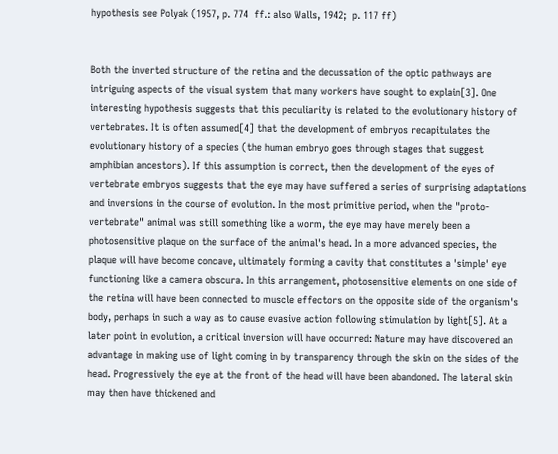hypothesis see Polyak (1957, p. 774  ff.: also Walls, 1942;  p. 117 ff)


Both the inverted structure of the retina and the decussation of the optic pathways are intriguing aspects of the visual system that many workers have sought to explain[3]. One interesting hypothesis suggests that this peculiarity is related to the evolutionary history of vertebrates. It is often assumed[4] that the development of embryos recapitulates the evolutionary history of a species (the human embryo goes through stages that suggest amphibian ancestors). If this assumption is correct, then the development of the eyes of vertebrate embryos suggests that the eye may have suffered a series of surprising adaptations and inversions in the course of evolution. In the most primitive period, when the "proto-vertebrate" animal was still something like a worm, the eye may have merely been a photosensitive plaque on the surface of the animal's head. In a more advanced species, the plaque will have become concave, ultimately forming a cavity that constitutes a 'simple' eye functioning like a camera obscura. In this arrangement, photosensitive elements on one side of the retina will have been connected to muscle effectors on the opposite side of the organism's body, perhaps in such a way as to cause evasive action following stimulation by light[5]. At a later point in evolution, a critical inversion will have occurred: Nature may have discovered an advantage in making use of light coming in by transparency through the skin on the sides of the head. Progressively the eye at the front of the head will have been abandoned. The lateral skin may then have thickened and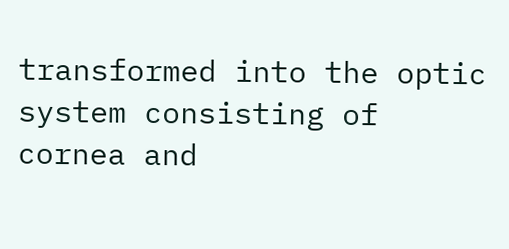transformed into the optic system consisting of cornea and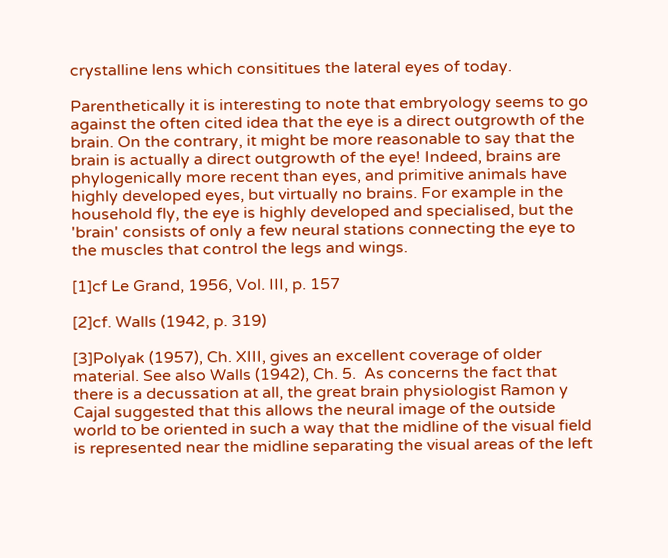crystalline lens which consititues the lateral eyes of today.

Parenthetically it is interesting to note that embryology seems to go against the often cited idea that the eye is a direct outgrowth of the brain. On the contrary, it might be more reasonable to say that the brain is actually a direct outgrowth of the eye! Indeed, brains are phylogenically more recent than eyes, and primitive animals have highly developed eyes, but virtually no brains. For example in the household fly, the eye is highly developed and specialised, but the 'brain' consists of only a few neural stations connecting the eye to the muscles that control the legs and wings.

[1]cf Le Grand, 1956, Vol. III, p. 157

[2]cf. Walls (1942, p. 319)

[3]Polyak (1957), Ch. XIII, gives an excellent coverage of older material. See also Walls (1942), Ch. 5.  As concerns the fact that there is a decussation at all, the great brain physiologist Ramon y Cajal suggested that this allows the neural image of the outside world to be oriented in such a way that the midline of the visual field is represented near the midline separating the visual areas of the left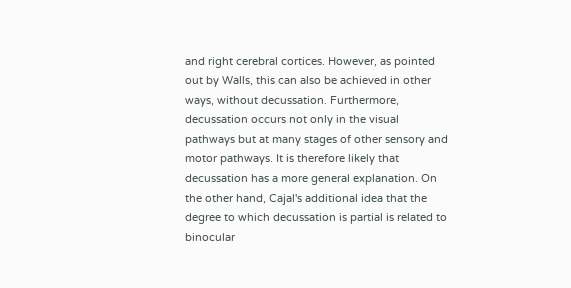and right cerebral cortices. However, as pointed out by Walls, this can also be achieved in other ways, without decussation. Furthermore, decussation occurs not only in the visual pathways but at many stages of other sensory and motor pathways. It is therefore likely that decussation has a more general explanation. On the other hand, Cajal's additional idea that the degree to which decussation is partial is related to binocular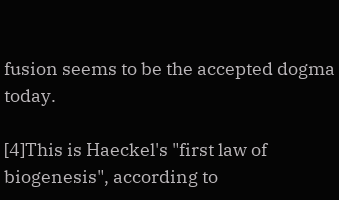fusion seems to be the accepted dogma today.

[4]This is Haeckel's "first law of biogenesis", according to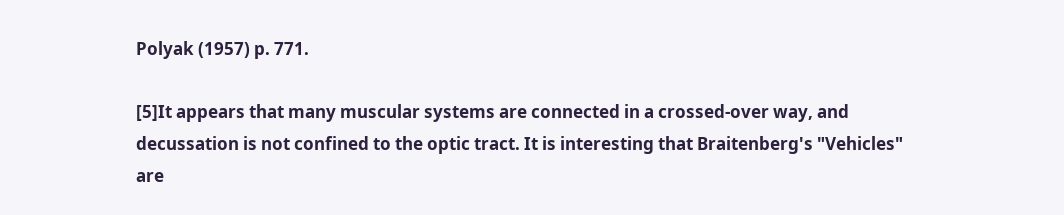Polyak (1957) p. 771.

[5]It appears that many muscular systems are connected in a crossed-over way, and decussation is not confined to the optic tract. It is interesting that Braitenberg's "Vehicles" are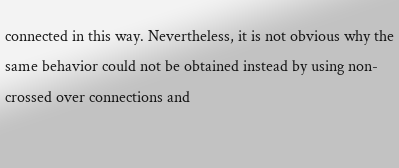connected in this way. Nevertheless, it is not obvious why the same behavior could not be obtained instead by using non-crossed over connections and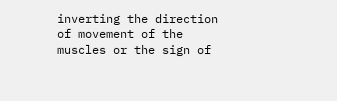inverting the direction of movement of the muscles or the sign of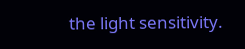the light sensitivity.